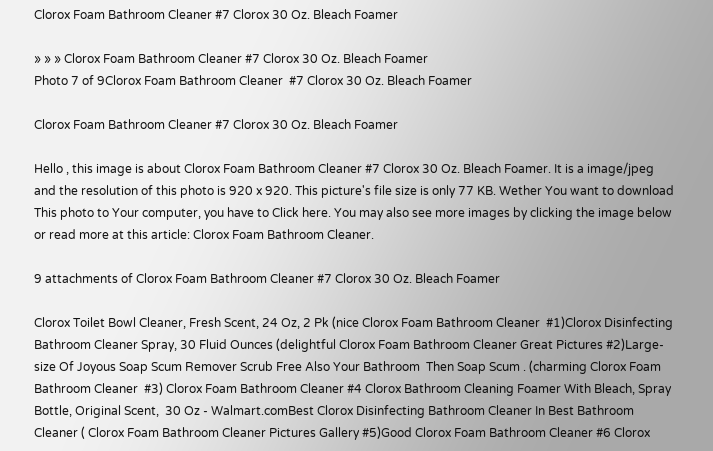Clorox Foam Bathroom Cleaner #7 Clorox 30 Oz. Bleach Foamer

» » » Clorox Foam Bathroom Cleaner #7 Clorox 30 Oz. Bleach Foamer
Photo 7 of 9Clorox Foam Bathroom Cleaner  #7 Clorox 30 Oz. Bleach Foamer

Clorox Foam Bathroom Cleaner #7 Clorox 30 Oz. Bleach Foamer

Hello , this image is about Clorox Foam Bathroom Cleaner #7 Clorox 30 Oz. Bleach Foamer. It is a image/jpeg and the resolution of this photo is 920 x 920. This picture's file size is only 77 KB. Wether You want to download This photo to Your computer, you have to Click here. You may also see more images by clicking the image below or read more at this article: Clorox Foam Bathroom Cleaner.

9 attachments of Clorox Foam Bathroom Cleaner #7 Clorox 30 Oz. Bleach Foamer

Clorox Toilet Bowl Cleaner, Fresh Scent, 24 Oz, 2 Pk (nice Clorox Foam Bathroom Cleaner  #1)Clorox Disinfecting Bathroom Cleaner Spray, 30 Fluid Ounces (delightful Clorox Foam Bathroom Cleaner Great Pictures #2)Large-size Of Joyous Soap Scum Remover Scrub Free Also Your Bathroom  Then Soap Scum . (charming Clorox Foam Bathroom Cleaner  #3) Clorox Foam Bathroom Cleaner #4 Clorox Bathroom Cleaning Foamer With Bleach, Spray Bottle, Original Scent,  30 Oz - Walmart.comBest Clorox Disinfecting Bathroom Cleaner In Best Bathroom Cleaner ( Clorox Foam Bathroom Cleaner Pictures Gallery #5)Good Clorox Foam Bathroom Cleaner #6 Clorox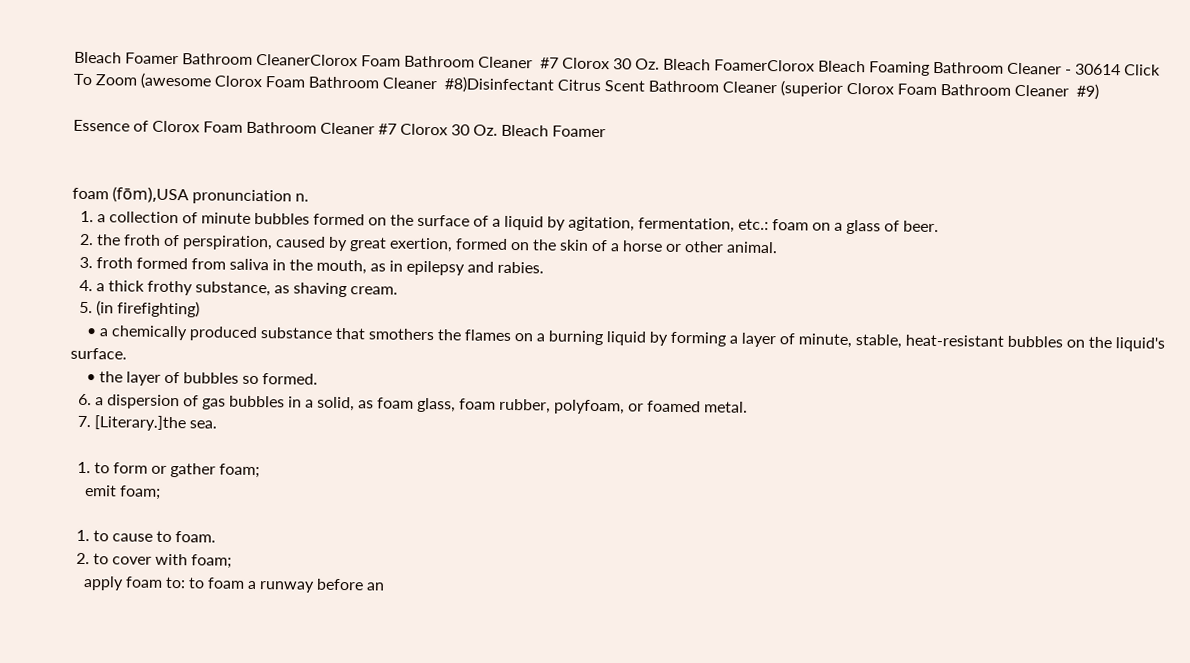Bleach Foamer Bathroom CleanerClorox Foam Bathroom Cleaner  #7 Clorox 30 Oz. Bleach FoamerClorox Bleach Foaming Bathroom Cleaner - 30614 Click To Zoom (awesome Clorox Foam Bathroom Cleaner  #8)Disinfectant Citrus Scent Bathroom Cleaner (superior Clorox Foam Bathroom Cleaner  #9)

Essence of Clorox Foam Bathroom Cleaner #7 Clorox 30 Oz. Bleach Foamer


foam (fōm),USA pronunciation n.
  1. a collection of minute bubbles formed on the surface of a liquid by agitation, fermentation, etc.: foam on a glass of beer.
  2. the froth of perspiration, caused by great exertion, formed on the skin of a horse or other animal.
  3. froth formed from saliva in the mouth, as in epilepsy and rabies.
  4. a thick frothy substance, as shaving cream.
  5. (in firefighting)
    • a chemically produced substance that smothers the flames on a burning liquid by forming a layer of minute, stable, heat-resistant bubbles on the liquid's surface.
    • the layer of bubbles so formed.
  6. a dispersion of gas bubbles in a solid, as foam glass, foam rubber, polyfoam, or foamed metal.
  7. [Literary.]the sea.

  1. to form or gather foam;
    emit foam;

  1. to cause to foam.
  2. to cover with foam;
    apply foam to: to foam a runway before an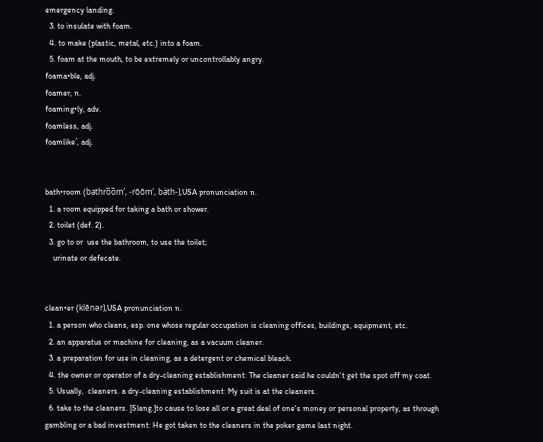emergency landing.
  3. to insulate with foam.
  4. to make (plastic, metal, etc.) into a foam.
  5. foam at the mouth, to be extremely or uncontrollably angry.
foama•ble, adj.
foamer, n.
foaming•ly, adv.
foamless, adj.
foamlike′, adj.


bath•room (bathro̅o̅m′, -rŏŏm′, bäth-),USA pronunciation n.
  1. a room equipped for taking a bath or shower.
  2. toilet (def. 2).
  3. go to or  use the bathroom, to use the toilet;
    urinate or defecate.


clean•er (klēnər),USA pronunciation n.
  1. a person who cleans, esp. one whose regular occupation is cleaning offices, buildings, equipment, etc.
  2. an apparatus or machine for cleaning, as a vacuum cleaner.
  3. a preparation for use in cleaning, as a detergent or chemical bleach.
  4. the owner or operator of a dry-cleaning establishment: The cleaner said he couldn't get the spot off my coat.
  5. Usually,  cleaners. a dry-cleaning establishment: My suit is at the cleaners.
  6. take to the cleaners. [Slang.]to cause to lose all or a great deal of one's money or personal property, as through gambling or a bad investment: He got taken to the cleaners in the poker game last night.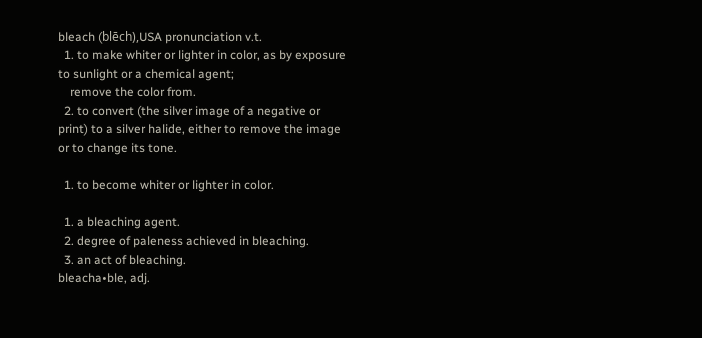bleach (blēch),USA pronunciation v.t.
  1. to make whiter or lighter in color, as by exposure to sunlight or a chemical agent;
    remove the color from.
  2. to convert (the silver image of a negative or print) to a silver halide, either to remove the image or to change its tone.

  1. to become whiter or lighter in color.

  1. a bleaching agent.
  2. degree of paleness achieved in bleaching.
  3. an act of bleaching.
bleacha•ble, adj.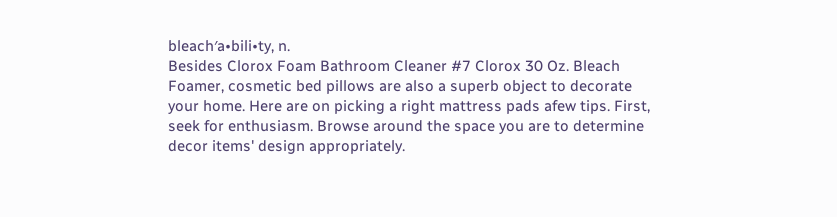bleach′a•bili•ty, n.
Besides Clorox Foam Bathroom Cleaner #7 Clorox 30 Oz. Bleach Foamer, cosmetic bed pillows are also a superb object to decorate your home. Here are on picking a right mattress pads afew tips. First, seek for enthusiasm. Browse around the space you are to determine decor items' design appropriately.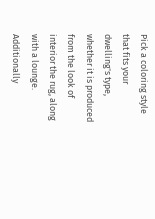Pick a coloring style that fits your dwelling's type, whether it is produced from the look of interior the rug, along with a lounge. Additionally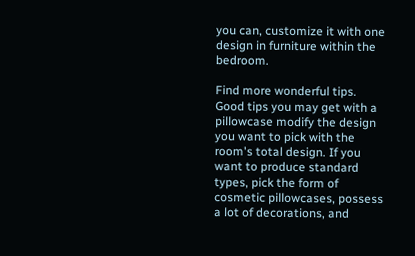you can, customize it with one design in furniture within the bedroom.

Find more wonderful tips. Good tips you may get with a pillowcase modify the design you want to pick with the room's total design. If you want to produce standard types, pick the form of cosmetic pillowcases, possess a lot of decorations, and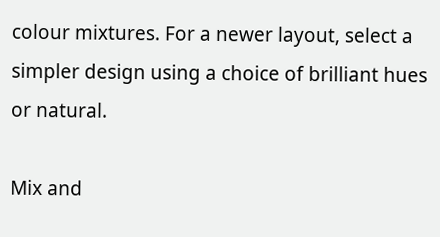colour mixtures. For a newer layout, select a simpler design using a choice of brilliant hues or natural.

Mix and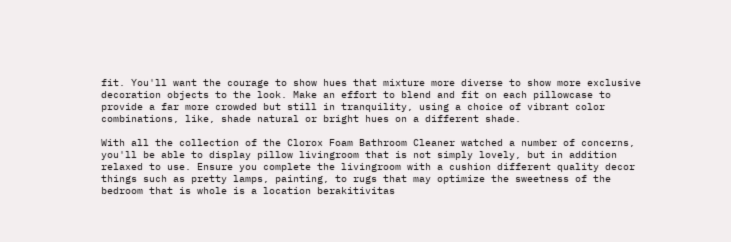fit. You'll want the courage to show hues that mixture more diverse to show more exclusive decoration objects to the look. Make an effort to blend and fit on each pillowcase to provide a far more crowded but still in tranquility, using a choice of vibrant color combinations, like, shade natural or bright hues on a different shade.

With all the collection of the Clorox Foam Bathroom Cleaner watched a number of concerns, you'll be able to display pillow livingroom that is not simply lovely, but in addition relaxed to use. Ensure you complete the livingroom with a cushion different quality decor things such as pretty lamps, painting, to rugs that may optimize the sweetness of the bedroom that is whole is a location berakitivitas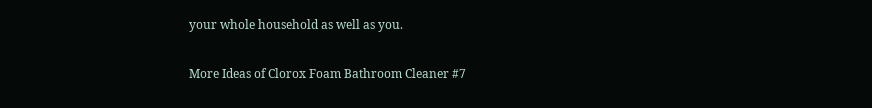your whole household as well as you.

More Ideas of Clorox Foam Bathroom Cleaner #7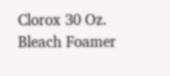Clorox 30 Oz. Bleach Foamer